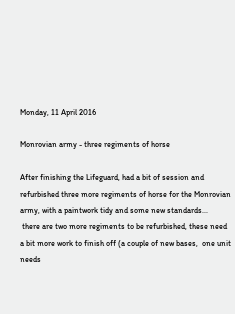Monday, 11 April 2016

Monrovian army - three regiments of horse

After finishing the Lifeguard, had a bit of session and refurbished three more regiments of horse for the Monrovian army, with a paintwork tidy and some new standards...
 there are two more regiments to be refurbished, these need a bit more work to finish off (a couple of new bases,  one unit needs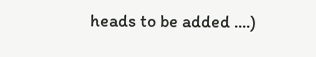heads to be added ....)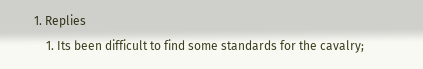1. Replies
    1. Its been difficult to find some standards for the cavalry;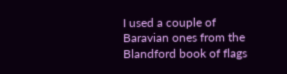I used a couple of Baravian ones from the Blandford book of flags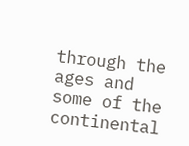through the ages and some of the continental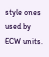style ones used by ECW units.